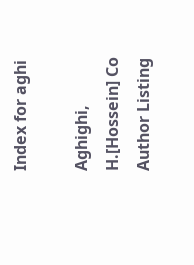Index for aghi

Aghighi, H.[Hossein] Co Author Listing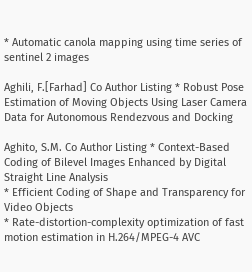* Automatic canola mapping using time series of sentinel 2 images

Aghili, F.[Farhad] Co Author Listing * Robust Pose Estimation of Moving Objects Using Laser Camera Data for Autonomous Rendezvous and Docking

Aghito, S.M. Co Author Listing * Context-Based Coding of Bilevel Images Enhanced by Digital Straight Line Analysis
* Efficient Coding of Shape and Transparency for Video Objects
* Rate-distortion-complexity optimization of fast motion estimation in H.264/MPEG-4 AVC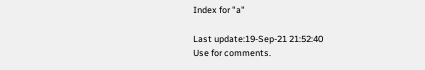Index for "a"

Last update:19-Sep-21 21:52:40
Use for comments.